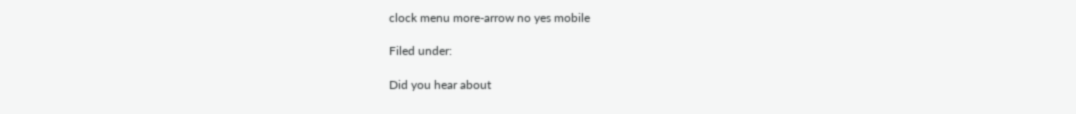clock menu more-arrow no yes mobile

Filed under:

Did you hear about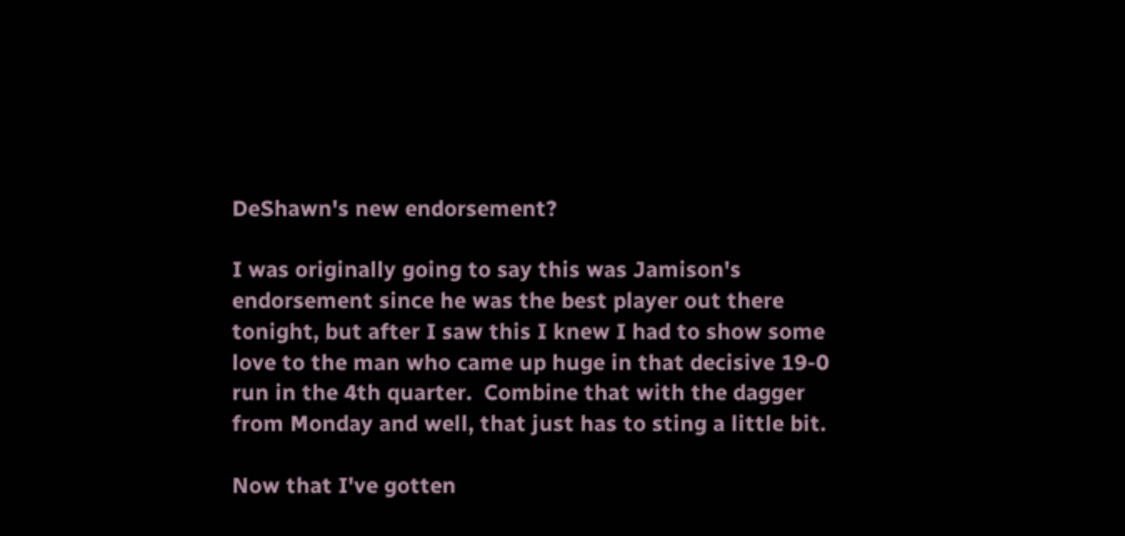DeShawn's new endorsement?

I was originally going to say this was Jamison's endorsement since he was the best player out there tonight, but after I saw this I knew I had to show some love to the man who came up huge in that decisive 19-0 run in the 4th quarter.  Combine that with the dagger from Monday and well, that just has to sting a little bit.

Now that I've gotten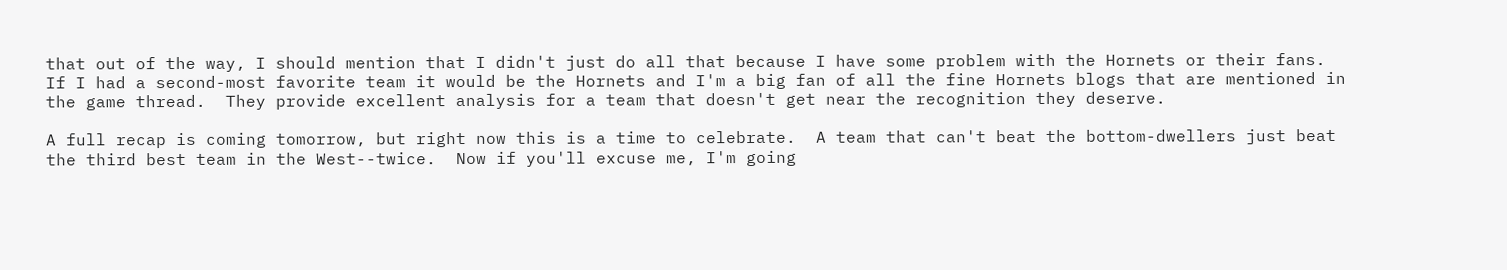that out of the way, I should mention that I didn't just do all that because I have some problem with the Hornets or their fans.  If I had a second-most favorite team it would be the Hornets and I'm a big fan of all the fine Hornets blogs that are mentioned in the game thread.  They provide excellent analysis for a team that doesn't get near the recognition they deserve.

A full recap is coming tomorrow, but right now this is a time to celebrate.  A team that can't beat the bottom-dwellers just beat the third best team in the West--twice.  Now if you'll excuse me, I'm going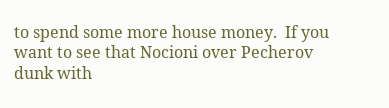to spend some more house money.  If you want to see that Nocioni over Pecherov dunk with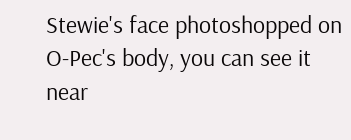Stewie's face photoshopped on O-Pec's body, you can see it near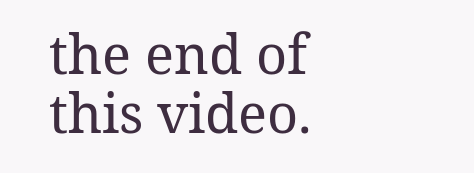the end of this video.